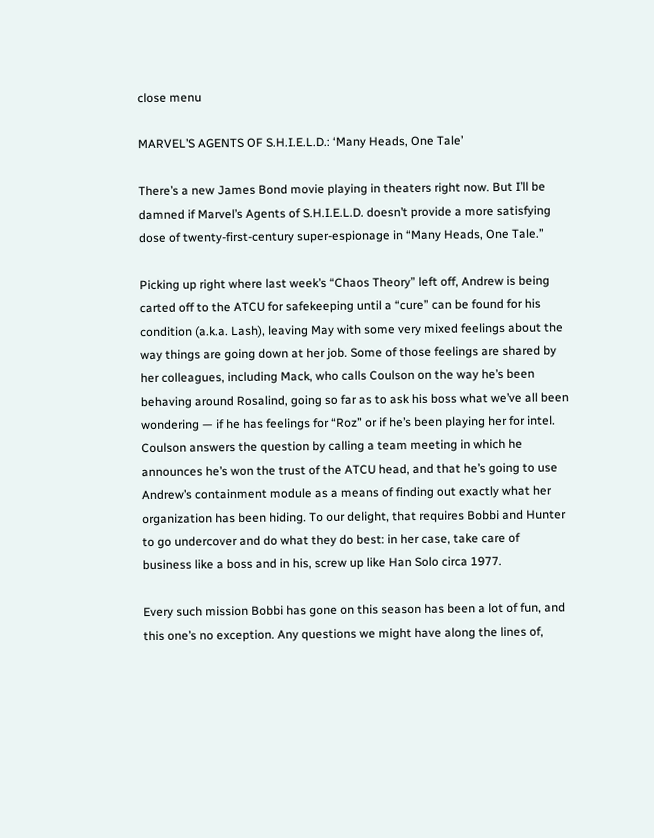close menu

MARVEL’S AGENTS OF S.H.I.E.L.D.: ‘Many Heads, One Tale’

There’s a new James Bond movie playing in theaters right now. But I’ll be damned if Marvel’s Agents of S.H.I.E.L.D. doesn’t provide a more satisfying dose of twenty-first-century super-espionage in “Many Heads, One Tale.”

Picking up right where last week’s “Chaos Theory” left off, Andrew is being carted off to the ATCU for safekeeping until a “cure” can be found for his condition (a.k.a. Lash), leaving May with some very mixed feelings about the way things are going down at her job. Some of those feelings are shared by her colleagues, including Mack, who calls Coulson on the way he’s been behaving around Rosalind, going so far as to ask his boss what we’ve all been wondering — if he has feelings for “Roz” or if he’s been playing her for intel. Coulson answers the question by calling a team meeting in which he announces he’s won the trust of the ATCU head, and that he’s going to use Andrew’s containment module as a means of finding out exactly what her organization has been hiding. To our delight, that requires Bobbi and Hunter to go undercover and do what they do best: in her case, take care of business like a boss and in his, screw up like Han Solo circa 1977.

Every such mission Bobbi has gone on this season has been a lot of fun, and this one’s no exception. Any questions we might have along the lines of,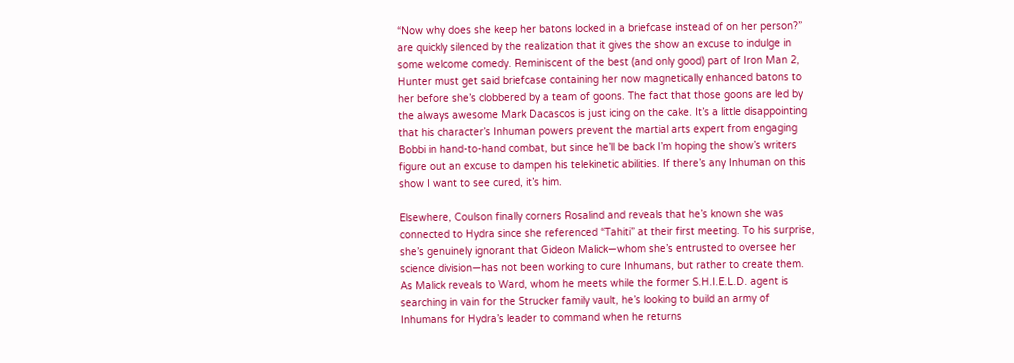“Now why does she keep her batons locked in a briefcase instead of on her person?” are quickly silenced by the realization that it gives the show an excuse to indulge in some welcome comedy. Reminiscent of the best (and only good) part of Iron Man 2, Hunter must get said briefcase containing her now magnetically enhanced batons to her before she’s clobbered by a team of goons. The fact that those goons are led by the always awesome Mark Dacascos is just icing on the cake. It’s a little disappointing that his character’s Inhuman powers prevent the martial arts expert from engaging Bobbi in hand-to-hand combat, but since he’ll be back I’m hoping the show’s writers figure out an excuse to dampen his telekinetic abilities. If there’s any Inhuman on this show I want to see cured, it’s him.

Elsewhere, Coulson finally corners Rosalind and reveals that he’s known she was connected to Hydra since she referenced “Tahiti” at their first meeting. To his surprise, she’s genuinely ignorant that Gideon Malick—whom she’s entrusted to oversee her science division—has not been working to cure Inhumans, but rather to create them. As Malick reveals to Ward, whom he meets while the former S.H.I.E.L.D. agent is searching in vain for the Strucker family vault, he’s looking to build an army of Inhumans for Hydra’s leader to command when he returns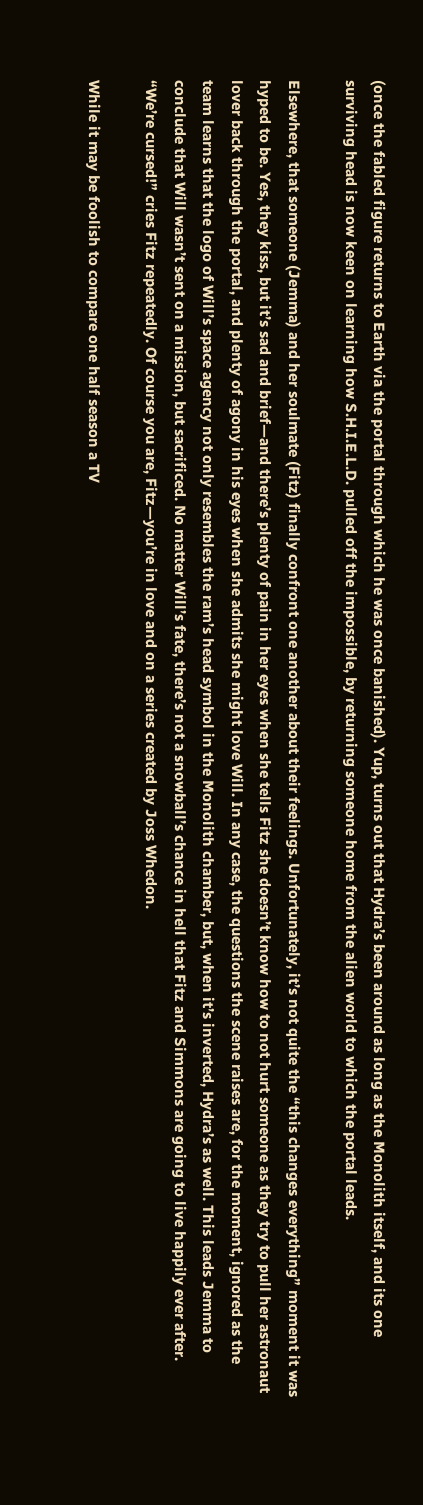(once the fabled figure returns to Earth via the portal through which he was once banished). Yup, turns out that Hydra’s been around as long as the Monolith itself, and its one surviving head is now keen on learning how S.H.I.E.L.D. pulled off the impossible, by returning someone home from the alien world to which the portal leads.

Elsewhere, that someone (Jemma) and her soulmate (Fitz) finally confront one another about their feelings. Unfortunately, it’s not quite the “this changes everything” moment it was hyped to be. Yes, they kiss, but it’s sad and brief—and there’s plenty of pain in her eyes when she tells Fitz she doesn’t know how to not hurt someone as they try to pull her astronaut lover back through the portal, and plenty of agony in his eyes when she admits she might love Will. In any case, the questions the scene raises are, for the moment, ignored as the team learns that the logo of Will’s space agency not only resembles the ram’s head symbol in the Monolith chamber, but, when it’s inverted, Hydra’s as well. This leads Jemma to conclude that Will wasn’t sent on a mission, but sacrificed. No matter Will’s fate, there’s not a snowball’s chance in hell that Fitz and Simmons are going to live happily ever after. “We’re cursed!” cries Fitz repeatedly. Of course you are, Fitz—you’re in love and on a series created by Joss Whedon.

While it may be foolish to compare one half season a TV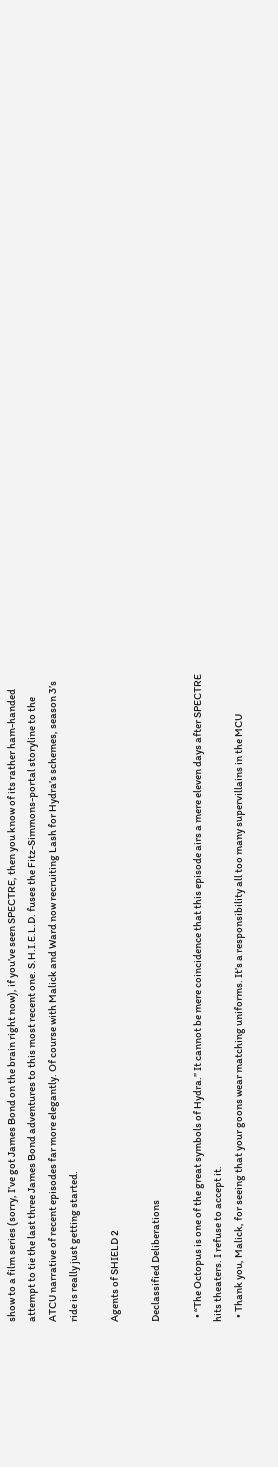show to a film series (sorry, I’ve got James Bond on the brain right now), if you’ve seen SPECTRE, then you know of its rather ham-handed attempt to tie the last three James Bond adventures to this most recent one. S.H.I.E.L.D. fuses the Fitz-Simmons-portal storyline to the ATCU narrative of recent episodes far more elegantly. Of course with Malick and Ward now recruiting Lash for Hydra’s schemes, season 3’s ride is really just getting started.

Agents of SHIELD 2

Declassified Deliberations

  • “The Octopus is one of the great symbols of Hydra.” It cannot be mere coincidence that this episode airs a mere eleven days after SPECTRE hits theaters. I refuse to accept it.
  • Thank you, Malick, for seeing that your goons wear matching uniforms. It’s a responsibility all too many supervillains in the MCU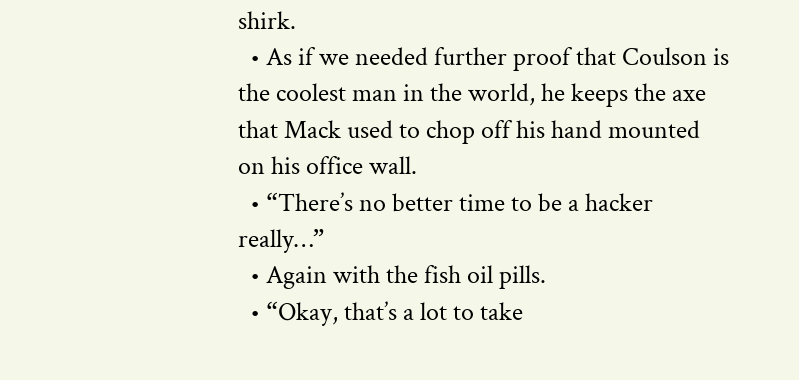shirk.
  • As if we needed further proof that Coulson is the coolest man in the world, he keeps the axe that Mack used to chop off his hand mounted on his office wall.
  • “There’s no better time to be a hacker really…”
  • Again with the fish oil pills.
  • “Okay, that’s a lot to take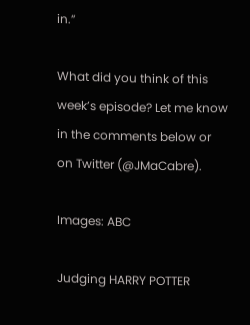in.”

What did you think of this week’s episode? Let me know in the comments below or on Twitter (@JMaCabre).

Images: ABC

Judging HARRY POTTER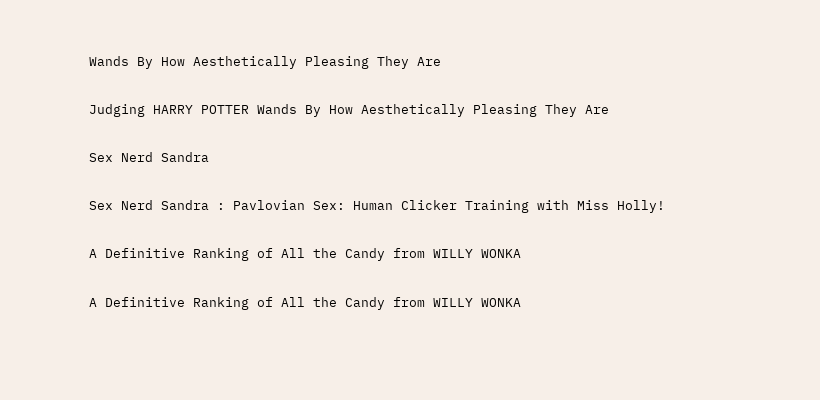Wands By How Aesthetically Pleasing They Are

Judging HARRY POTTER Wands By How Aesthetically Pleasing They Are

Sex Nerd Sandra

Sex Nerd Sandra : Pavlovian Sex: Human Clicker Training with Miss Holly!

A Definitive Ranking of All the Candy from WILLY WONKA

A Definitive Ranking of All the Candy from WILLY WONKA